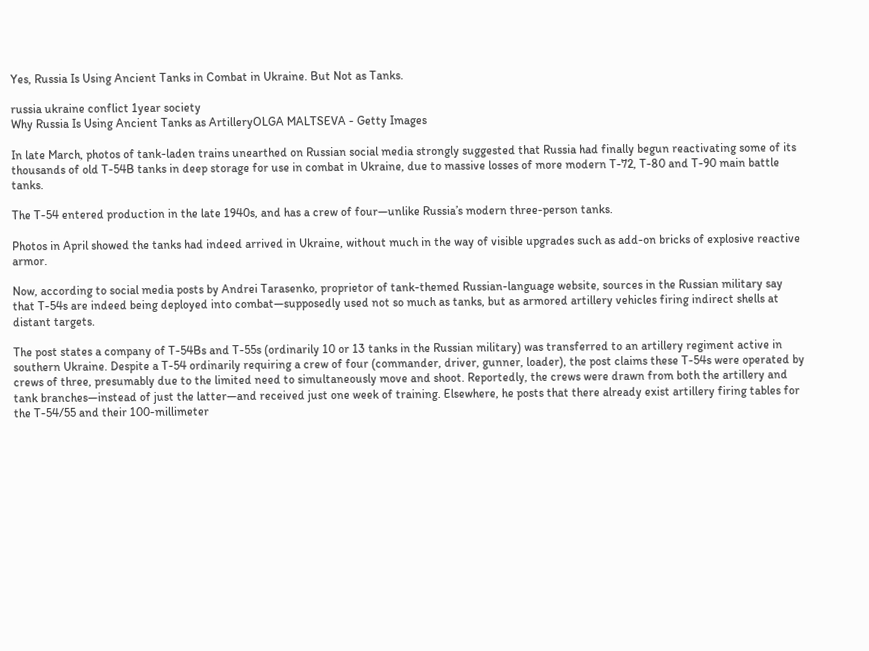Yes, Russia Is Using Ancient Tanks in Combat in Ukraine. But Not as Tanks.

russia ukraine conflict 1year society
Why Russia Is Using Ancient Tanks as ArtilleryOLGA MALTSEVA - Getty Images

In late March, photos of tank-laden trains unearthed on Russian social media strongly suggested that Russia had finally begun reactivating some of its thousands of old T-54B tanks in deep storage for use in combat in Ukraine, due to massive losses of more modern T-72, T-80 and T-90 main battle tanks.

The T-54 entered production in the late 1940s, and has a crew of four—unlike Russia’s modern three-person tanks.

Photos in April showed the tanks had indeed arrived in Ukraine, without much in the way of visible upgrades such as add-on bricks of explosive reactive armor.

Now, according to social media posts by Andrei Tarasenko, proprietor of tank-themed Russian-language website, sources in the Russian military say that T-54s are indeed being deployed into combat—supposedly used not so much as tanks, but as armored artillery vehicles firing indirect shells at distant targets.

The post states a company of T-54Bs and T-55s (ordinarily 10 or 13 tanks in the Russian military) was transferred to an artillery regiment active in southern Ukraine. Despite a T-54 ordinarily requiring a crew of four (commander, driver, gunner, loader), the post claims these T-54s were operated by crews of three, presumably due to the limited need to simultaneously move and shoot. Reportedly, the crews were drawn from both the artillery and tank branches—instead of just the latter—and received just one week of training. Elsewhere, he posts that there already exist artillery firing tables for the T-54/55 and their 100-millimeter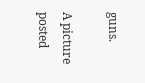guns.

A picture posted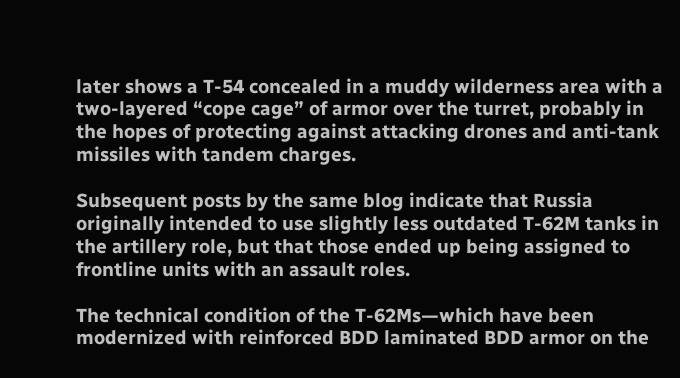later shows a T-54 concealed in a muddy wilderness area with a two-layered “cope cage” of armor over the turret, probably in the hopes of protecting against attacking drones and anti-tank missiles with tandem charges.

Subsequent posts by the same blog indicate that Russia originally intended to use slightly less outdated T-62M tanks in the artillery role, but that those ended up being assigned to frontline units with an assault roles.

The technical condition of the T-62Ms—which have been modernized with reinforced BDD laminated BDD armor on the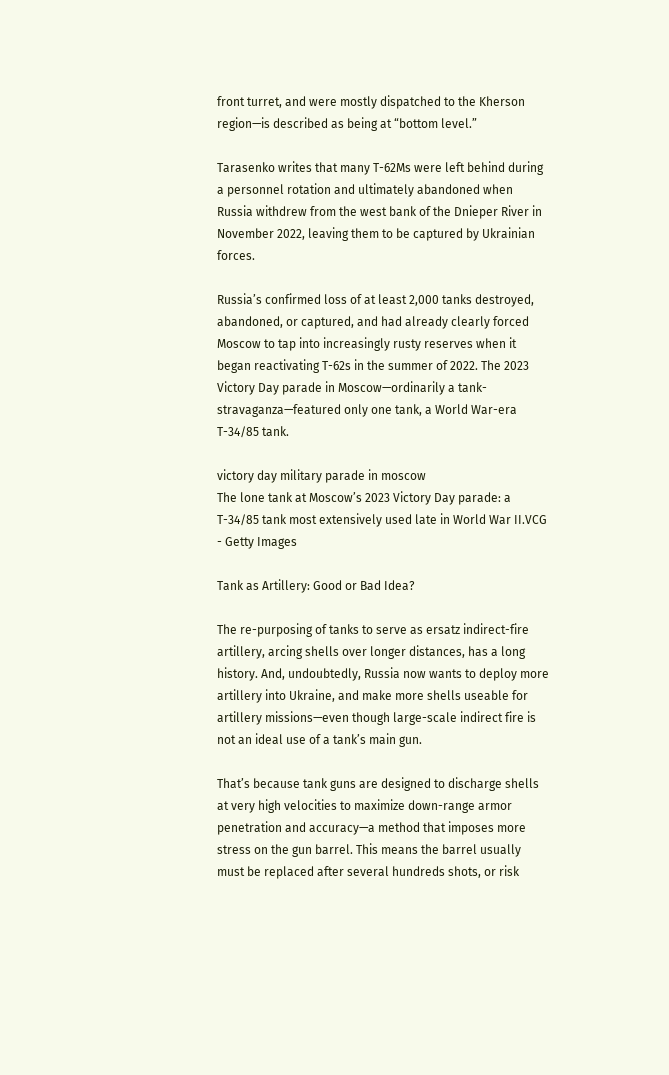front turret, and were mostly dispatched to the Kherson region—is described as being at “bottom level.”

Tarasenko writes that many T-62Ms were left behind during a personnel rotation and ultimately abandoned when Russia withdrew from the west bank of the Dnieper River in November 2022, leaving them to be captured by Ukrainian forces.

Russia’s confirmed loss of at least 2,000 tanks destroyed, abandoned, or captured, and had already clearly forced Moscow to tap into increasingly rusty reserves when it began reactivating T-62s in the summer of 2022. The 2023 Victory Day parade in Moscow—ordinarily a tank-stravaganza—featured only one tank, a World War-era T-34/85 tank.

victory day military parade in moscow
The lone tank at Moscow’s 2023 Victory Day parade: a T-34/85 tank most extensively used late in World War II.VCG - Getty Images

Tank as Artillery: Good or Bad Idea?

The re-purposing of tanks to serve as ersatz indirect-fire artillery, arcing shells over longer distances, has a long history. And, undoubtedly, Russia now wants to deploy more artillery into Ukraine, and make more shells useable for artillery missions—even though large-scale indirect fire is not an ideal use of a tank’s main gun.

That’s because tank guns are designed to discharge shells at very high velocities to maximize down-range armor penetration and accuracy—a method that imposes more stress on the gun barrel. This means the barrel usually must be replaced after several hundreds shots, or risk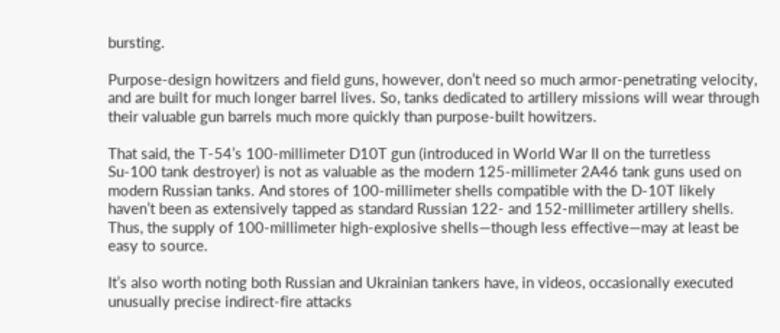bursting.

Purpose-design howitzers and field guns, however, don’t need so much armor-penetrating velocity, and are built for much longer barrel lives. So, tanks dedicated to artillery missions will wear through their valuable gun barrels much more quickly than purpose-built howitzers.

That said, the T-54’s 100-millimeter D10T gun (introduced in World War II on the turretless Su-100 tank destroyer) is not as valuable as the modern 125-millimeter 2A46 tank guns used on modern Russian tanks. And stores of 100-millimeter shells compatible with the D-10T likely haven’t been as extensively tapped as standard Russian 122- and 152-millimeter artillery shells. Thus, the supply of 100-millimeter high-explosive shells—though less effective—may at least be easy to source.

It’s also worth noting both Russian and Ukrainian tankers have, in videos, occasionally executed unusually precise indirect-fire attacks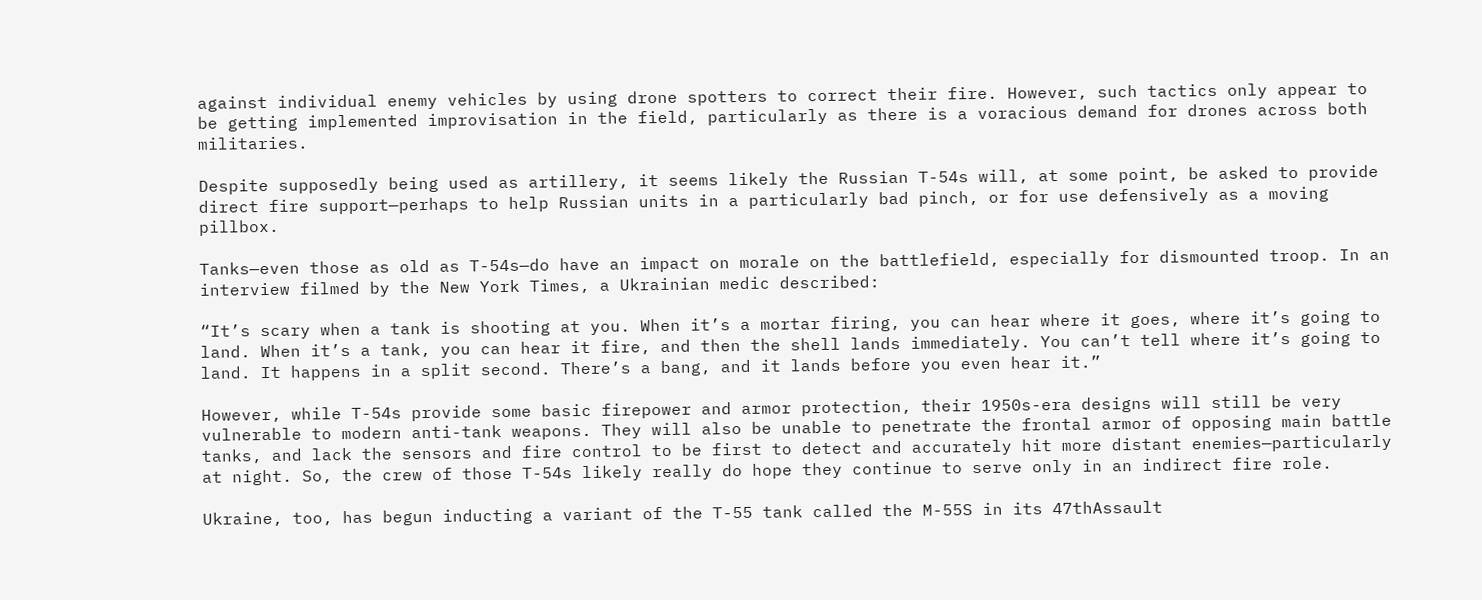against individual enemy vehicles by using drone spotters to correct their fire. However, such tactics only appear to be getting implemented improvisation in the field, particularly as there is a voracious demand for drones across both militaries.

Despite supposedly being used as artillery, it seems likely the Russian T-54s will, at some point, be asked to provide direct fire support—perhaps to help Russian units in a particularly bad pinch, or for use defensively as a moving pillbox.

Tanks—even those as old as T-54s—do have an impact on morale on the battlefield, especially for dismounted troop. In an interview filmed by the New York Times, a Ukrainian medic described:

“It’s scary when a tank is shooting at you. When it’s a mortar firing, you can hear where it goes, where it’s going to land. When it’s a tank, you can hear it fire, and then the shell lands immediately. You can’t tell where it’s going to land. It happens in a split second. There’s a bang, and it lands before you even hear it.”

However, while T-54s provide some basic firepower and armor protection, their 1950s-era designs will still be very vulnerable to modern anti-tank weapons. They will also be unable to penetrate the frontal armor of opposing main battle tanks, and lack the sensors and fire control to be first to detect and accurately hit more distant enemies—particularly at night. So, the crew of those T-54s likely really do hope they continue to serve only in an indirect fire role.

Ukraine, too, has begun inducting a variant of the T-55 tank called the M-55S in its 47thAssault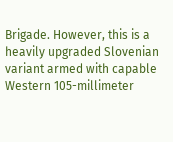Brigade. However, this is a heavily upgraded Slovenian variant armed with capable Western 105-millimeter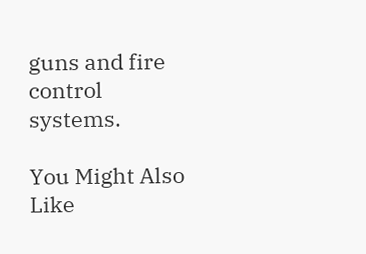guns and fire control systems.

You Might Also Like